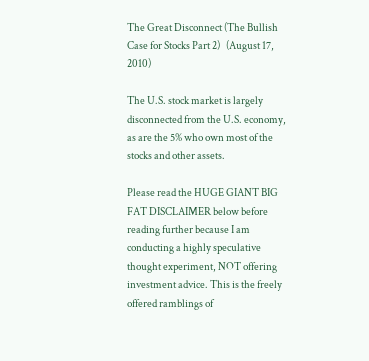The Great Disconnect (The Bullish Case for Stocks Part 2)   (August 17, 2010)

The U.S. stock market is largely disconnected from the U.S. economy, as are the 5% who own most of the stocks and other assets.

Please read the HUGE GIANT BIG FAT DISCLAIMER below before reading further because I am conducting a highly speculative thought experiment, NOT offering investment advice. This is the freely offered ramblings of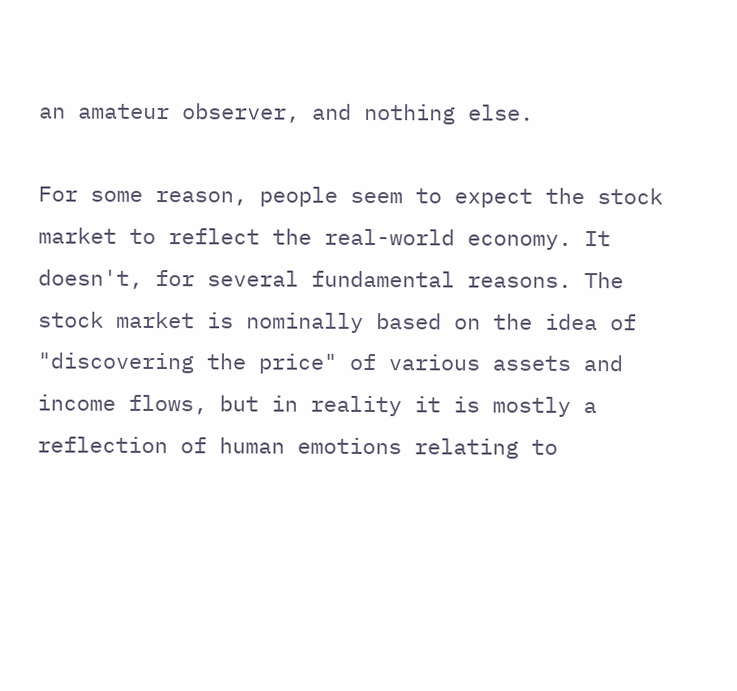an amateur observer, and nothing else.

For some reason, people seem to expect the stock market to reflect the real-world economy. It doesn't, for several fundamental reasons. The stock market is nominally based on the idea of "discovering the price" of various assets and income flows, but in reality it is mostly a reflection of human emotions relating to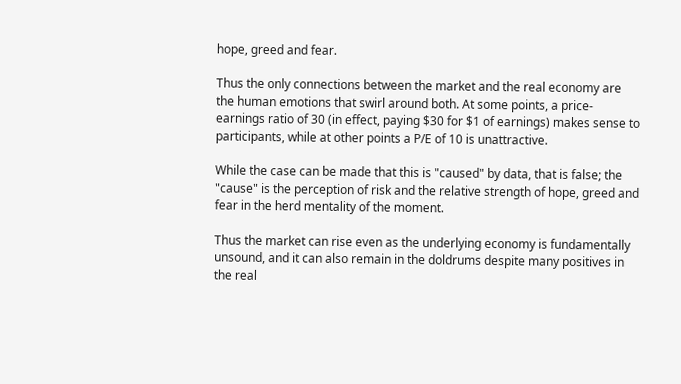hope, greed and fear.

Thus the only connections between the market and the real economy are the human emotions that swirl around both. At some points, a price-earnings ratio of 30 (in effect, paying $30 for $1 of earnings) makes sense to participants, while at other points a P/E of 10 is unattractive.

While the case can be made that this is "caused" by data, that is false; the "cause" is the perception of risk and the relative strength of hope, greed and fear in the herd mentality of the moment.

Thus the market can rise even as the underlying economy is fundamentally unsound, and it can also remain in the doldrums despite many positives in the real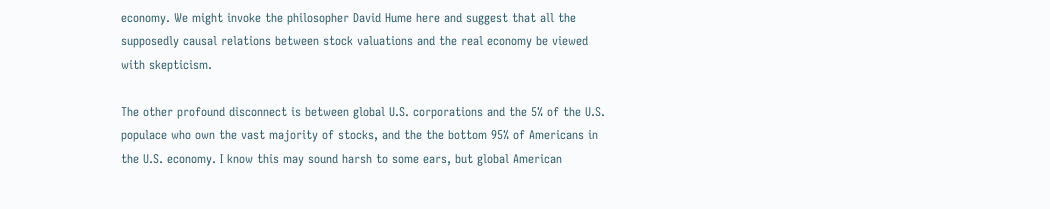economy. We might invoke the philosopher David Hume here and suggest that all the supposedly causal relations between stock valuations and the real economy be viewed with skepticism.

The other profound disconnect is between global U.S. corporations and the 5% of the U.S. populace who own the vast majority of stocks, and the the bottom 95% of Americans in the U.S. economy. I know this may sound harsh to some ears, but global American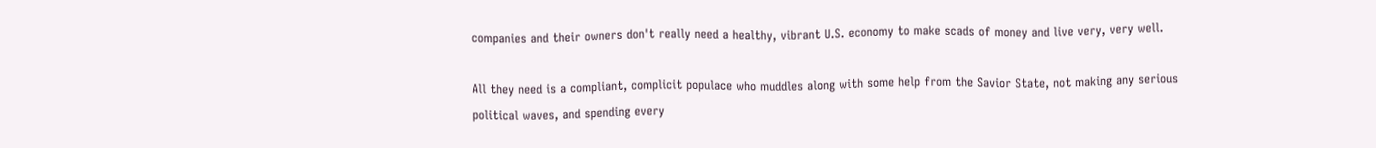companies and their owners don't really need a healthy, vibrant U.S. economy to make scads of money and live very, very well.

All they need is a compliant, complicit populace who muddles along with some help from the Savior State, not making any serious political waves, and spending every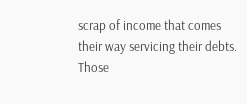scrap of income that comes their way servicing their debts. Those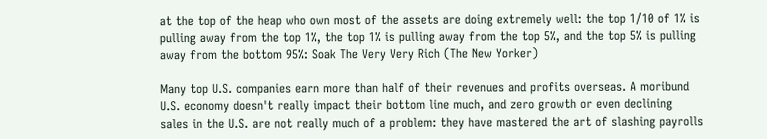at the top of the heap who own most of the assets are doing extremely well: the top 1/10 of 1% is pulling away from the top 1%, the top 1% is pulling away from the top 5%, and the top 5% is pulling away from the bottom 95%: Soak The Very Very Rich (The New Yorker)

Many top U.S. companies earn more than half of their revenues and profits overseas. A moribund U.S. economy doesn't really impact their bottom line much, and zero growth or even declining sales in the U.S. are not really much of a problem: they have mastered the art of slashing payrolls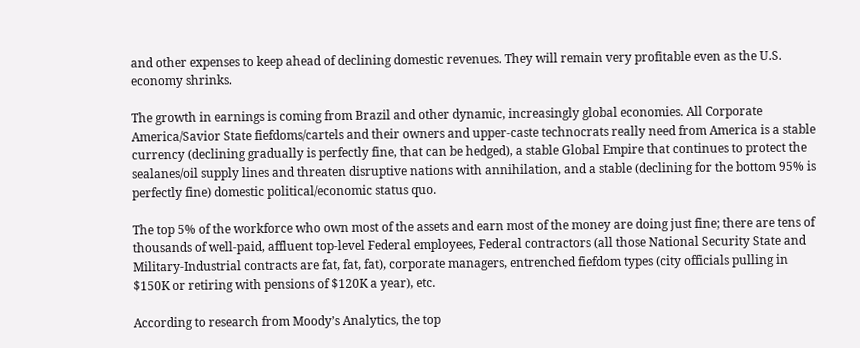and other expenses to keep ahead of declining domestic revenues. They will remain very profitable even as the U.S. economy shrinks.

The growth in earnings is coming from Brazil and other dynamic, increasingly global economies. All Corporate America/Savior State fiefdoms/cartels and their owners and upper-caste technocrats really need from America is a stable currency (declining gradually is perfectly fine, that can be hedged), a stable Global Empire that continues to protect the sealanes/oil supply lines and threaten disruptive nations with annihilation, and a stable (declining for the bottom 95% is perfectly fine) domestic political/economic status quo.

The top 5% of the workforce who own most of the assets and earn most of the money are doing just fine; there are tens of thousands of well-paid, affluent top-level Federal employees, Federal contractors (all those National Security State and Military-Industrial contracts are fat, fat, fat), corporate managers, entrenched fiefdom types (city officials pulling in $150K or retiring with pensions of $120K a year), etc.

According to research from Moody’s Analytics, the top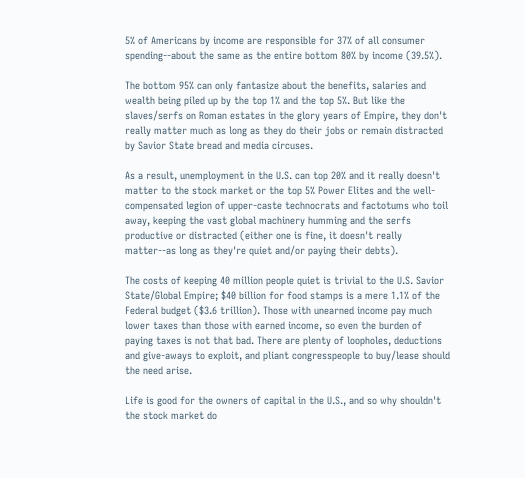5% of Americans by income are responsible for 37% of all consumer spending--about the same as the entire bottom 80% by income (39.5%).

The bottom 95% can only fantasize about the benefits, salaries and wealth being piled up by the top 1% and the top 5%. But like the slaves/serfs on Roman estates in the glory years of Empire, they don't really matter much as long as they do their jobs or remain distracted by Savior State bread and media circuses.

As a result, unemployment in the U.S. can top 20% and it really doesn't matter to the stock market or the top 5% Power Elites and the well-compensated legion of upper-caste technocrats and factotums who toil away, keeping the vast global machinery humming and the serfs productive or distracted (either one is fine, it doesn't really matter--as long as they're quiet and/or paying their debts).

The costs of keeping 40 million people quiet is trivial to the U.S. Savior State/Global Empire; $40 billion for food stamps is a mere 1.1% of the Federal budget ($3.6 trillion). Those with unearned income pay much lower taxes than those with earned income, so even the burden of paying taxes is not that bad. There are plenty of loopholes, deductions and give-aways to exploit, and pliant congresspeople to buy/lease should the need arise.

Life is good for the owners of capital in the U.S., and so why shouldn't the stock market do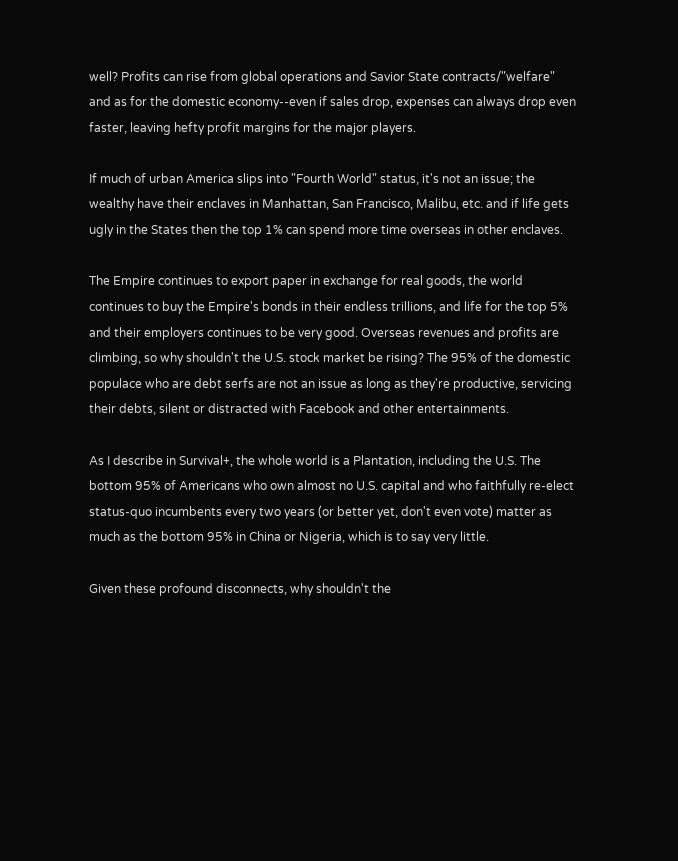well? Profits can rise from global operations and Savior State contracts/"welfare" and as for the domestic economy--even if sales drop, expenses can always drop even faster, leaving hefty profit margins for the major players.

If much of urban America slips into "Fourth World" status, it's not an issue; the wealthy have their enclaves in Manhattan, San Francisco, Malibu, etc. and if life gets ugly in the States then the top 1% can spend more time overseas in other enclaves.

The Empire continues to export paper in exchange for real goods, the world continues to buy the Empire's bonds in their endless trillions, and life for the top 5% and their employers continues to be very good. Overseas revenues and profits are climbing, so why shouldn't the U.S. stock market be rising? The 95% of the domestic populace who are debt serfs are not an issue as long as they're productive, servicing their debts, silent or distracted with Facebook and other entertainments.

As I describe in Survival+, the whole world is a Plantation, including the U.S. The bottom 95% of Americans who own almost no U.S. capital and who faithfully re-elect status-quo incumbents every two years (or better yet, don't even vote) matter as much as the bottom 95% in China or Nigeria, which is to say very little.

Given these profound disconnects, why shouldn't the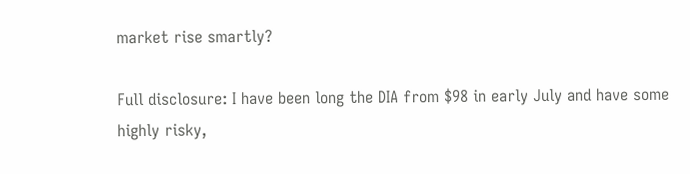market rise smartly?

Full disclosure: I have been long the DIA from $98 in early July and have some highly risky,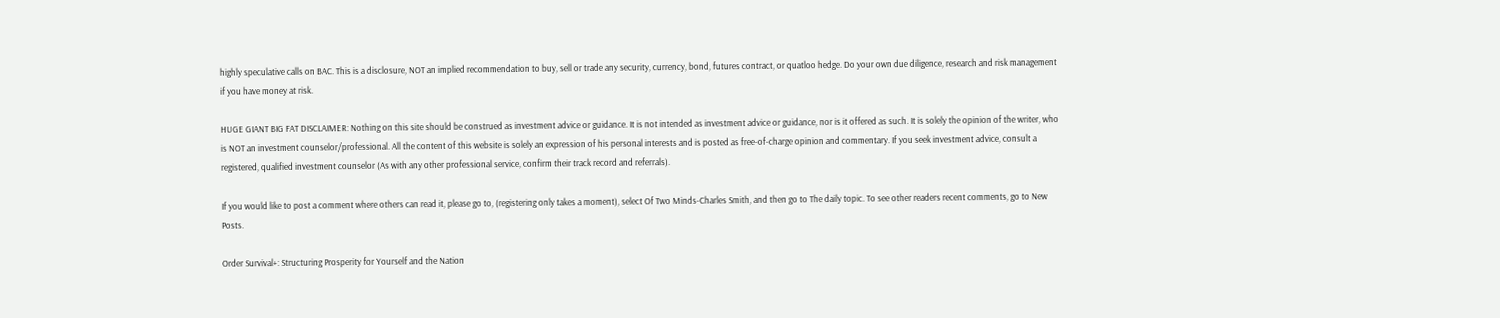highly speculative calls on BAC. This is a disclosure, NOT an implied recommendation to buy, sell or trade any security, currency, bond, futures contract, or quatloo hedge. Do your own due diligence, research and risk management if you have money at risk.

HUGE GIANT BIG FAT DISCLAIMER: Nothing on this site should be construed as investment advice or guidance. It is not intended as investment advice or guidance, nor is it offered as such. It is solely the opinion of the writer, who is NOT an investment counselor/professional. All the content of this website is solely an expression of his personal interests and is posted as free-of-charge opinion and commentary. If you seek investment advice, consult a registered, qualified investment counselor (As with any other professional service, confirm their track record and referrals).

If you would like to post a comment where others can read it, please go to, (registering only takes a moment), select Of Two Minds-Charles Smith, and then go to The daily topic. To see other readers recent comments, go to New Posts.

Order Survival+: Structuring Prosperity for Yourself and the Nation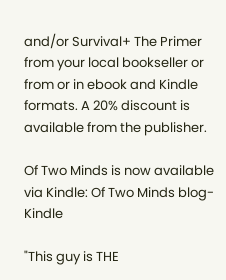and/or Survival+ The Primer from your local bookseller or from or in ebook and Kindle formats. A 20% discount is available from the publisher.

Of Two Minds is now available via Kindle: Of Two Minds blog-Kindle

"This guy is THE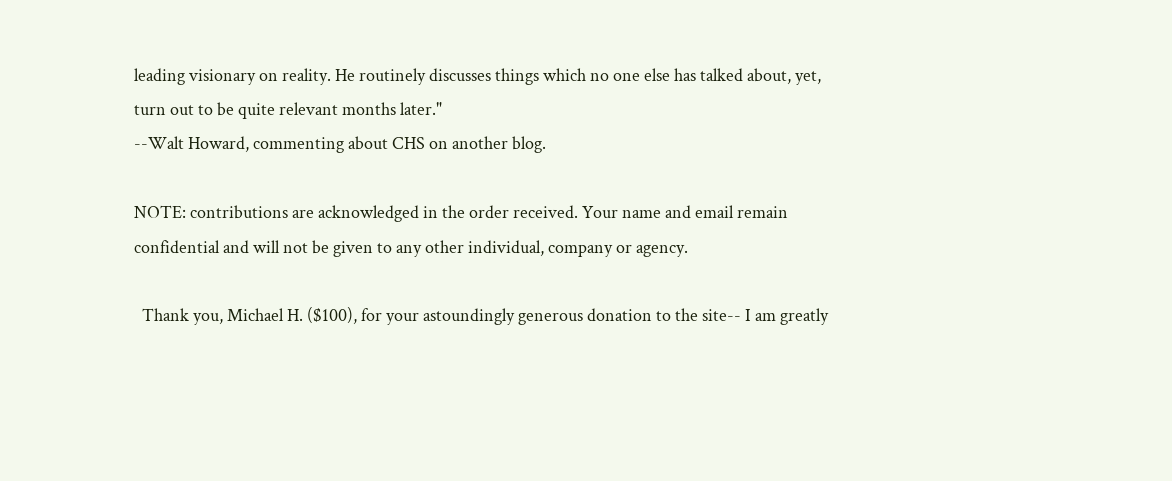leading visionary on reality. He routinely discusses things which no one else has talked about, yet, turn out to be quite relevant months later."
--Walt Howard, commenting about CHS on another blog.

NOTE: contributions are acknowledged in the order received. Your name and email remain confidential and will not be given to any other individual, company or agency.

  Thank you, Michael H. ($100), for your astoundingly generous donation to the site-- I am greatly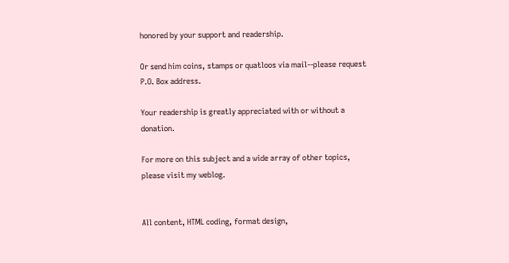honored by your support and readership.

Or send him coins, stamps or quatloos via mail--please request P.O. Box address.

Your readership is greatly appreciated with or without a donation.

For more on this subject and a wide array of other topics, please visit my weblog.


All content, HTML coding, format design,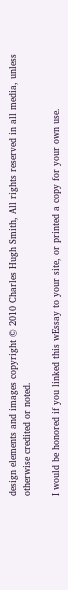design elements and images copyright © 2010 Charles Hugh Smith, All rights reserved in all media, unless otherwise credited or noted.

I would be honored if you linked this wEssay to your site, or printed a copy for your own use.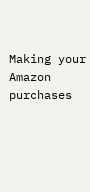Making your Amazon purchases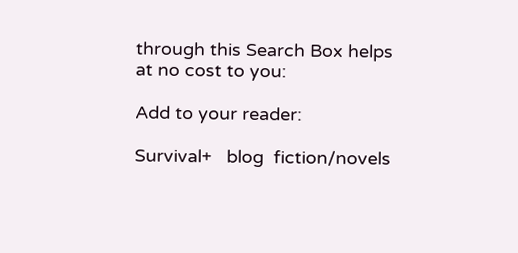through this Search Box helps
at no cost to you:

Add to your reader:

Survival+   blog  fiction/novels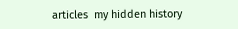articles  my hidden history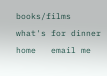books/films   what's for dinner   home   email me